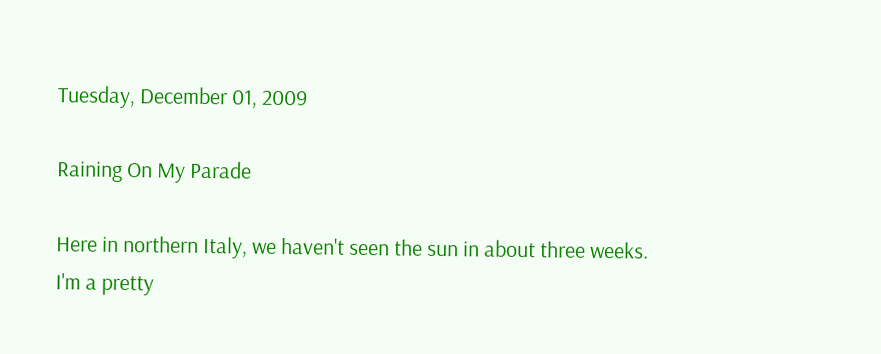Tuesday, December 01, 2009

Raining On My Parade

Here in northern Italy, we haven't seen the sun in about three weeks. I'm a pretty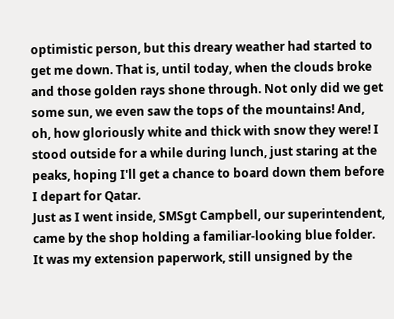optimistic person, but this dreary weather had started to get me down. That is, until today, when the clouds broke and those golden rays shone through. Not only did we get some sun, we even saw the tops of the mountains! And, oh, how gloriously white and thick with snow they were! I stood outside for a while during lunch, just staring at the peaks, hoping I'll get a chance to board down them before I depart for Qatar.
Just as I went inside, SMSgt Campbell, our superintendent, came by the shop holding a familiar-looking blue folder. It was my extension paperwork, still unsigned by the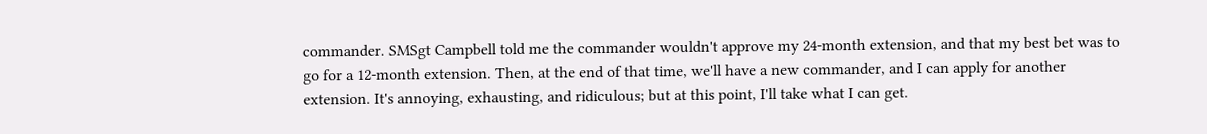commander. SMSgt Campbell told me the commander wouldn't approve my 24-month extension, and that my best bet was to go for a 12-month extension. Then, at the end of that time, we'll have a new commander, and I can apply for another extension. It's annoying, exhausting, and ridiculous; but at this point, I'll take what I can get.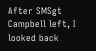After SMSgt Campbell left, I looked back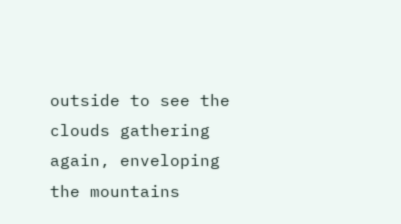outside to see the clouds gathering again, enveloping the mountains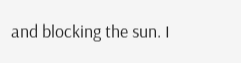and blocking the sun. I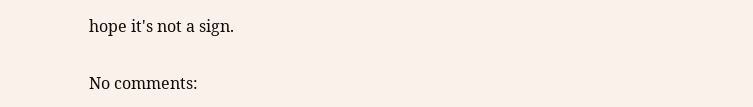hope it's not a sign.

No comments: